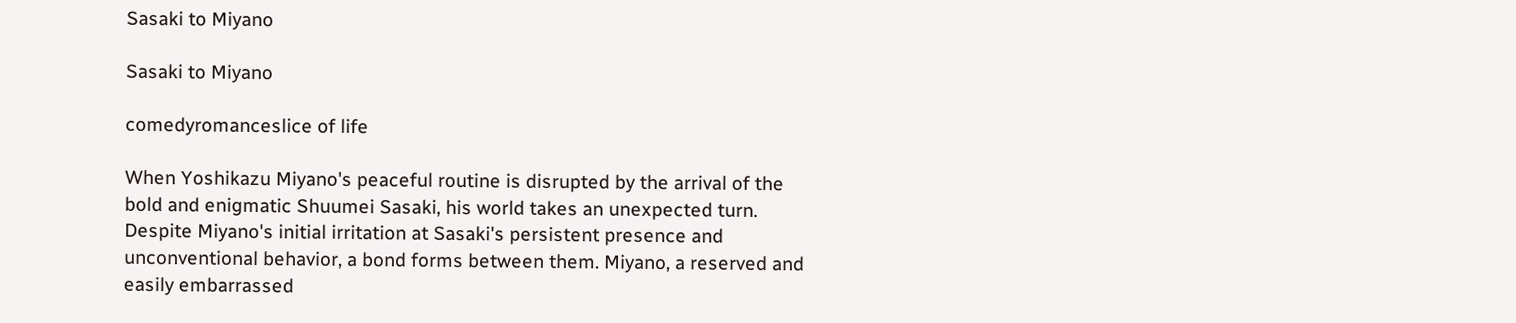Sasaki to Miyano

Sasaki to Miyano

comedyromanceslice of life

When Yoshikazu Miyano's peaceful routine is disrupted by the arrival of the bold and enigmatic Shuumei Sasaki, his world takes an unexpected turn. Despite Miyano's initial irritation at Sasaki's persistent presence and unconventional behavior, a bond forms between them. Miyano, a reserved and easily embarrassed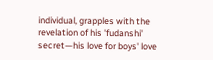individual, grapples with the revelation of his 'fudanshi' secret—his love for boys' love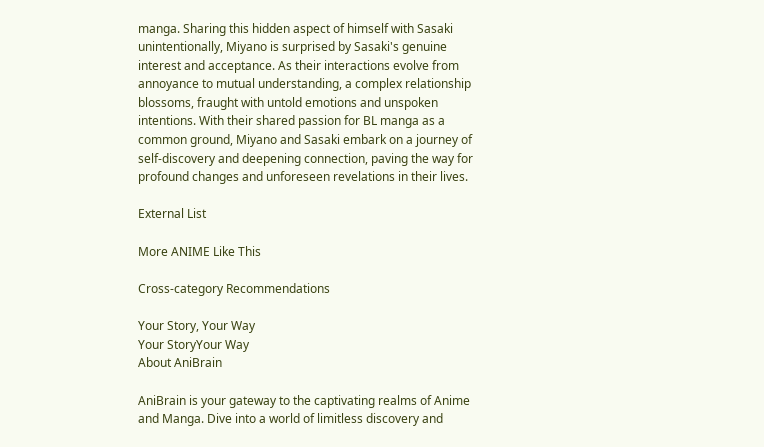manga. Sharing this hidden aspect of himself with Sasaki unintentionally, Miyano is surprised by Sasaki's genuine interest and acceptance. As their interactions evolve from annoyance to mutual understanding, a complex relationship blossoms, fraught with untold emotions and unspoken intentions. With their shared passion for BL manga as a common ground, Miyano and Sasaki embark on a journey of self-discovery and deepening connection, paving the way for profound changes and unforeseen revelations in their lives.

External List

More ANIME Like This

Cross-category Recommendations

Your Story, Your Way
Your StoryYour Way
About AniBrain

AniBrain is your gateway to the captivating realms of Anime and Manga. Dive into a world of limitless discovery and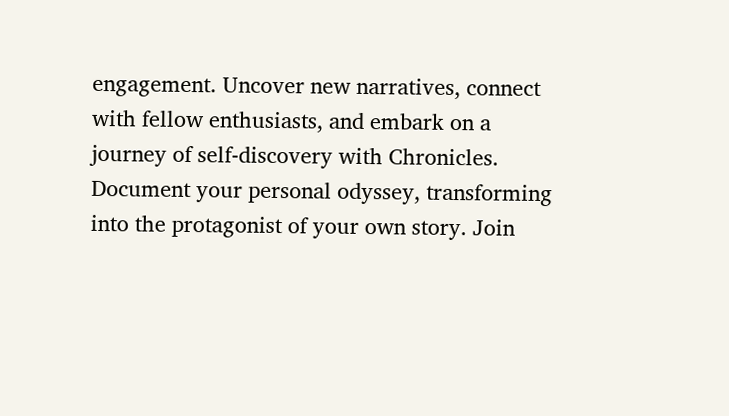engagement. Uncover new narratives, connect with fellow enthusiasts, and embark on a journey of self-discovery with Chronicles. Document your personal odyssey, transforming into the protagonist of your own story. Join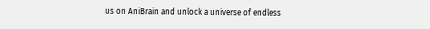us on AniBrain and unlock a universe of endless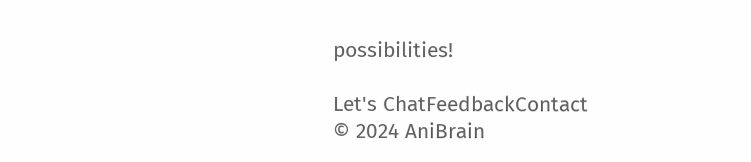possibilities!

Let's ChatFeedbackContact
© 2024 AniBrain